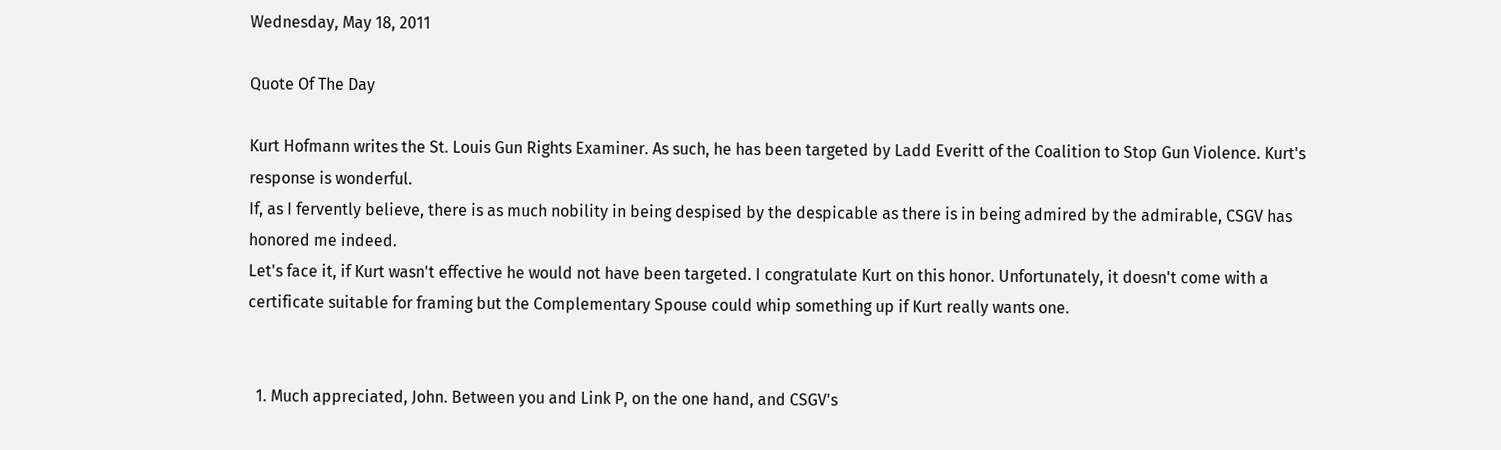Wednesday, May 18, 2011

Quote Of The Day

Kurt Hofmann writes the St. Louis Gun Rights Examiner. As such, he has been targeted by Ladd Everitt of the Coalition to Stop Gun Violence. Kurt's response is wonderful.
If, as I fervently believe, there is as much nobility in being despised by the despicable as there is in being admired by the admirable, CSGV has honored me indeed.
Let's face it, if Kurt wasn't effective he would not have been targeted. I congratulate Kurt on this honor. Unfortunately, it doesn't come with a certificate suitable for framing but the Complementary Spouse could whip something up if Kurt really wants one.


  1. Much appreciated, John. Between you and Link P, on the one hand, and CSGV's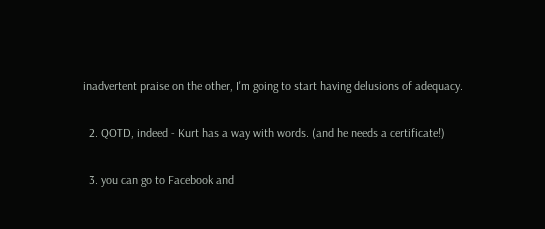inadvertent praise on the other, I'm going to start having delusions of adequacy.

  2. QOTD, indeed - Kurt has a way with words. (and he needs a certificate!)

  3. you can go to Facebook and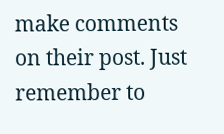make comments on their post. Just remember to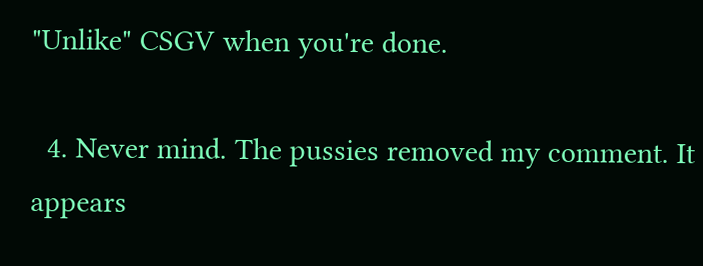"Unlike" CSGV when you're done.

  4. Never mind. The pussies removed my comment. It appears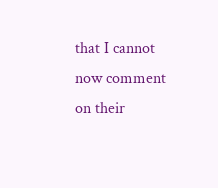that I cannot now comment on their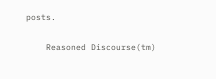posts.

    Reasoned Discourse(tm)